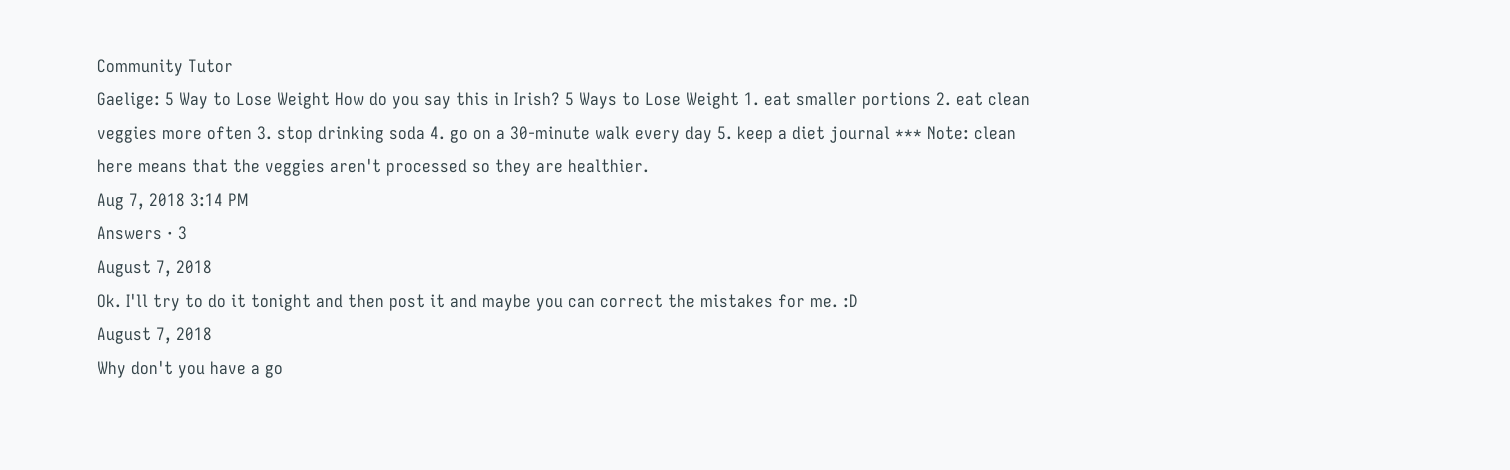Community Tutor
Gaelige: 5 Way to Lose Weight How do you say this in Irish? 5 Ways to Lose Weight 1. eat smaller portions 2. eat clean veggies more often 3. stop drinking soda 4. go on a 30-minute walk every day 5. keep a diet journal *** Note: clean here means that the veggies aren't processed so they are healthier.
Aug 7, 2018 3:14 PM
Answers · 3
August 7, 2018
Ok. I'll try to do it tonight and then post it and maybe you can correct the mistakes for me. :D
August 7, 2018
Why don't you have a go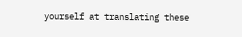yourself at translating these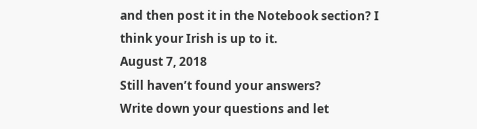and then post it in the Notebook section? I think your Irish is up to it.
August 7, 2018
Still haven’t found your answers?
Write down your questions and let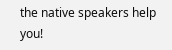the native speakers help you!